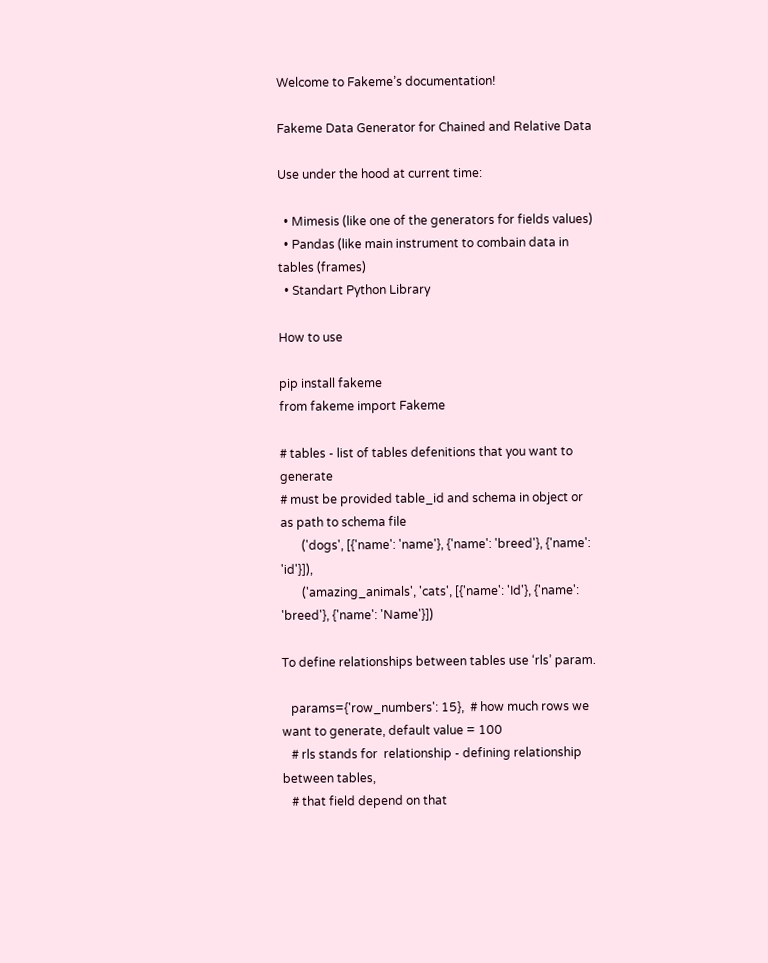Welcome to Fakeme’s documentation!

Fakeme Data Generator for Chained and Relative Data

Use under the hood at current time:

  • Mimesis (like one of the generators for fields values)
  • Pandas (like main instrument to combain data in tables (frames)
  • Standart Python Library

How to use

pip install fakeme
from fakeme import Fakeme

# tables - list of tables defenitions that you want to generate
# must be provided table_id and schema in object or as path to schema file
       ('dogs', [{'name': 'name'}, {'name': 'breed'}, {'name': 'id'}]),
       ('amazing_animals', 'cats', [{'name': 'Id'}, {'name': 'breed'}, {'name': 'Name'}])

To define relationships between tables use ‘rls’ param.

   params={'row_numbers': 15},  # how much rows we want to generate, default value = 100
   # rls stands for  relationship - defining relationship between tables,
   # that field depend on that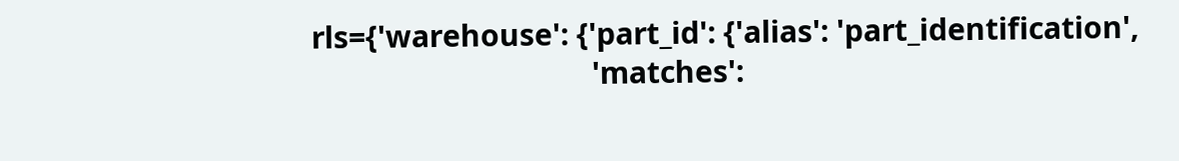rls={'warehouse': {'part_id': {'alias': 'part_identification',
                                   'matches':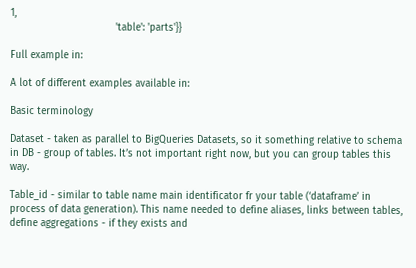1,
                                   'table': 'parts'}}

Full example in:

A lot of different examples available in:

Basic terminology

Dataset - taken as parallel to BigQueries Datasets, so it something relative to schema in DB - group of tables. It’s not important right now, but you can group tables this way.

Table_id - similar to table name main identificator fr your table (‘dataframe’ in process of data generation). This name needed to define aliases, links between tables, define aggregations - if they exists and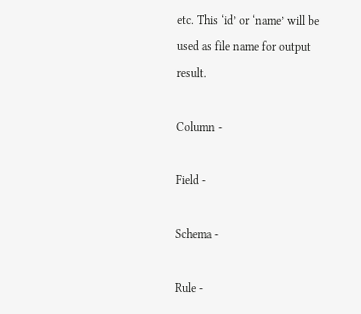etc. This ‘id’ or ‘name’ will be used as file name for output result.

Column -

Field -

Schema -

Rule -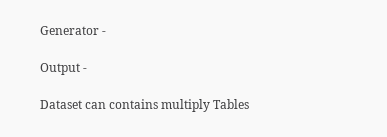Generator -

Output -

Dataset can contains multiply Tables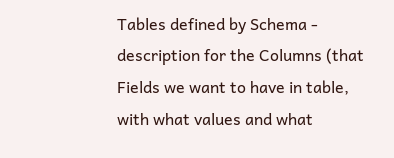Tables defined by Schema - description for the Columns (that Fields we want to have in table, with what values and what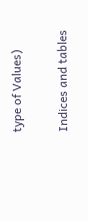type of Values)

Indices and tables